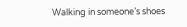Walking in someone’s shoes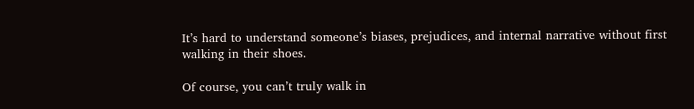It’s hard to understand someone’s biases, prejudices, and internal narrative without first walking in their shoes.

Of course, you can’t truly walk in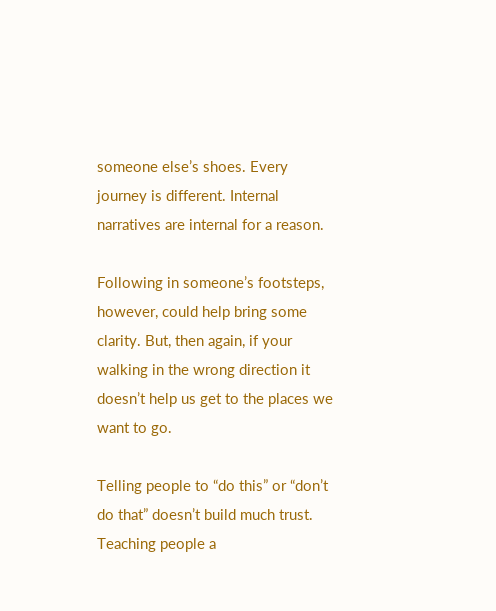someone else’s shoes. Every journey is different. Internal narratives are internal for a reason.

Following in someone’s footsteps, however, could help bring some clarity. But, then again, if your walking in the wrong direction it doesn’t help us get to the places we want to go.

Telling people to “do this” or “don’t do that” doesn’t build much trust. Teaching people a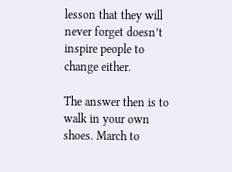lesson that they will never forget doesn’t inspire people to change either.

The answer then is to walk in your own shoes. March to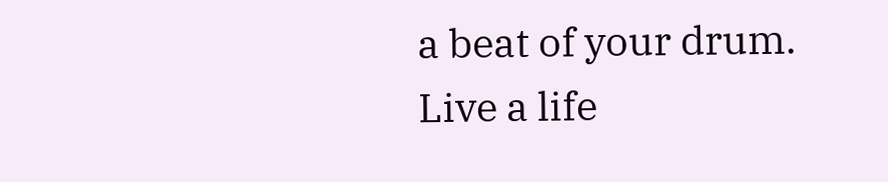a beat of your drum. Live a life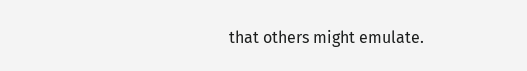that others might emulate.